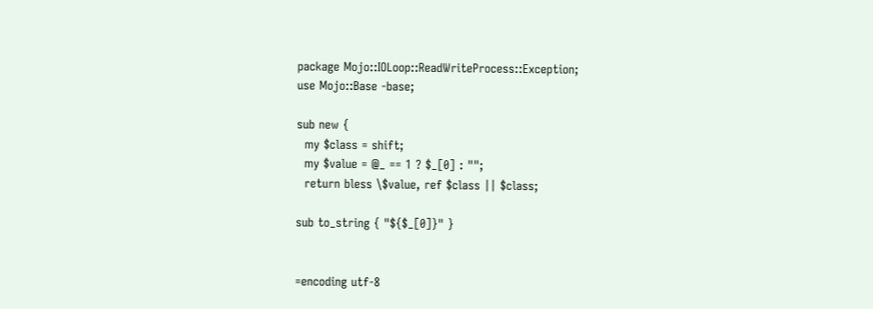package Mojo::IOLoop::ReadWriteProcess::Exception;
use Mojo::Base -base;

sub new {
  my $class = shift;
  my $value = @_ == 1 ? $_[0] : "";
  return bless \$value, ref $class || $class;

sub to_string { "${$_[0]}" }


=encoding utf-8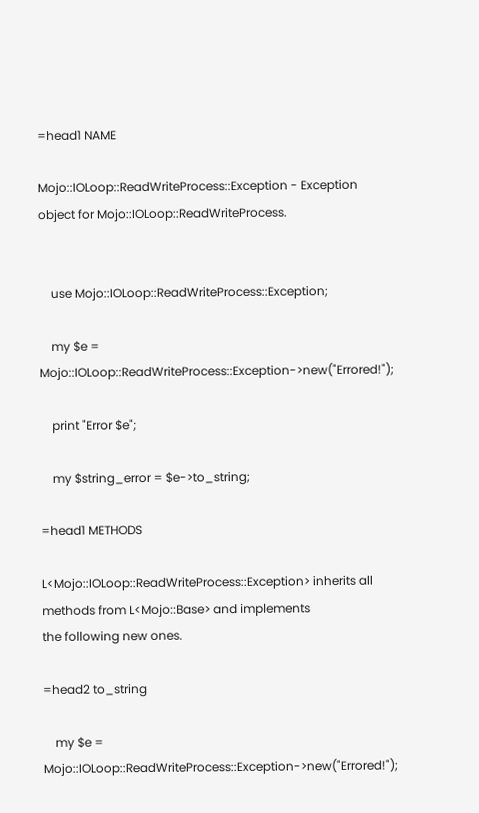=head1 NAME

Mojo::IOLoop::ReadWriteProcess::Exception - Exception object for Mojo::IOLoop::ReadWriteProcess.


    use Mojo::IOLoop::ReadWriteProcess::Exception;

    my $e = Mojo::IOLoop::ReadWriteProcess::Exception->new("Errored!");

    print "Error $e";

    my $string_error = $e->to_string;

=head1 METHODS

L<Mojo::IOLoop::ReadWriteProcess::Exception> inherits all methods from L<Mojo::Base> and implements
the following new ones.

=head2 to_string

    my $e = Mojo::IOLoop::ReadWriteProcess::Exception->new("Errored!");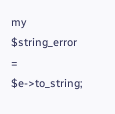my $string_error = $e->to_string;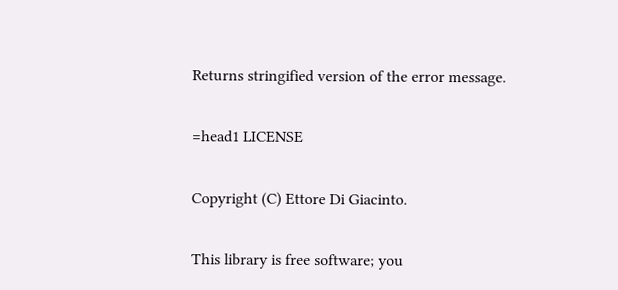Returns stringified version of the error message.

=head1 LICENSE

Copyright (C) Ettore Di Giacinto.

This library is free software; you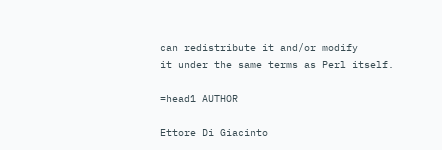can redistribute it and/or modify
it under the same terms as Perl itself.

=head1 AUTHOR

Ettore Di Giacinto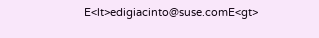E<lt>edigiacinto@suse.comE<gt>